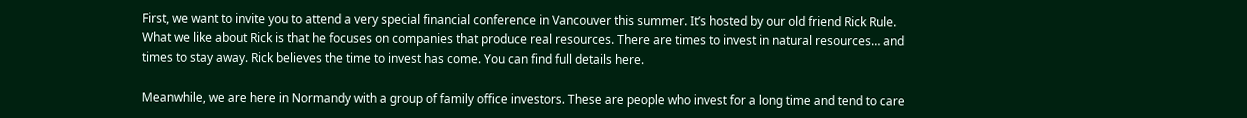First, we want to invite you to attend a very special financial conference in Vancouver this summer. It’s hosted by our old friend Rick Rule. What we like about Rick is that he focuses on companies that produce real resources. There are times to invest in natural resources… and times to stay away. Rick believes the time to invest has come. You can find full details here.

Meanwhile, we are here in Normandy with a group of family office investors. These are people who invest for a long time and tend to care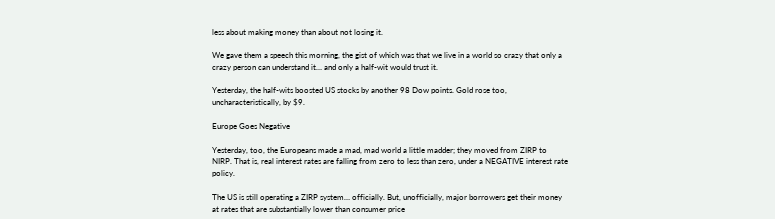less about making money than about not losing it.

We gave them a speech this morning, the gist of which was that we live in a world so crazy that only a crazy person can understand it… and only a half-wit would trust it.

Yesterday, the half-wits boosted US stocks by another 98 Dow points. Gold rose too, uncharacteristically, by $9.

Europe Goes Negative

Yesterday, too, the Europeans made a mad, mad world a little madder; they moved from ZIRP to NIRP. That is, real interest rates are falling from zero to less than zero, under a NEGATIVE interest rate policy.

The US is still operating a ZIRP system… officially. But, unofficially, major borrowers get their money at rates that are substantially lower than consumer price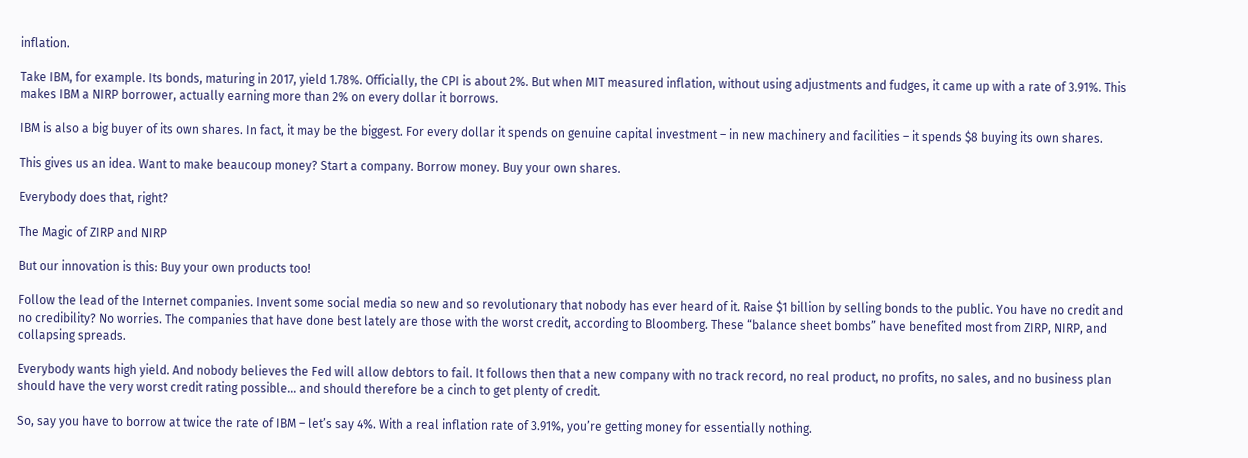inflation.

Take IBM, for example. Its bonds, maturing in 2017, yield 1.78%. Officially, the CPI is about 2%. But when MIT measured inflation, without using adjustments and fudges, it came up with a rate of 3.91%. This makes IBM a NIRP borrower, actually earning more than 2% on every dollar it borrows.

IBM is also a big buyer of its own shares. In fact, it may be the biggest. For every dollar it spends on genuine capital investment – in new machinery and facilities – it spends $8 buying its own shares.

This gives us an idea. Want to make beaucoup money? Start a company. Borrow money. Buy your own shares.

Everybody does that, right?

The Magic of ZIRP and NIRP

But our innovation is this: Buy your own products too!

Follow the lead of the Internet companies. Invent some social media so new and so revolutionary that nobody has ever heard of it. Raise $1 billion by selling bonds to the public. You have no credit and no credibility? No worries. The companies that have done best lately are those with the worst credit, according to Bloomberg. These “balance sheet bombs” have benefited most from ZIRP, NIRP, and collapsing spreads.

Everybody wants high yield. And nobody believes the Fed will allow debtors to fail. It follows then that a new company with no track record, no real product, no profits, no sales, and no business plan should have the very worst credit rating possible… and should therefore be a cinch to get plenty of credit.

So, say you have to borrow at twice the rate of IBM – let’s say 4%. With a real inflation rate of 3.91%, you’re getting money for essentially nothing.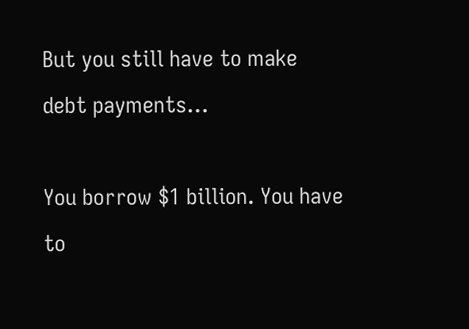But you still have to make debt payments…

You borrow $1 billion. You have to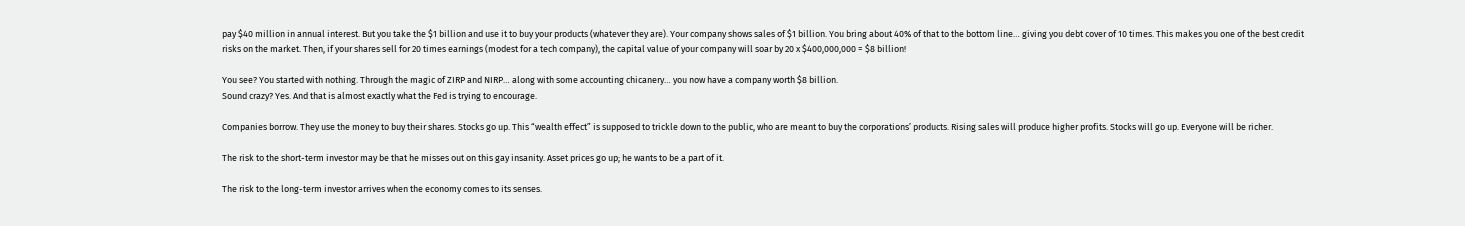pay $40 million in annual interest. But you take the $1 billion and use it to buy your products (whatever they are). Your company shows sales of $1 billion. You bring about 40% of that to the bottom line… giving you debt cover of 10 times. This makes you one of the best credit risks on the market. Then, if your shares sell for 20 times earnings (modest for a tech company), the capital value of your company will soar by 20 x $400,000,000 = $8 billion!

You see? You started with nothing. Through the magic of ZIRP and NIRP… along with some accounting chicanery… you now have a company worth $8 billion.
Sound crazy? Yes. And that is almost exactly what the Fed is trying to encourage.

Companies borrow. They use the money to buy their shares. Stocks go up. This “wealth effect” is supposed to trickle down to the public, who are meant to buy the corporations’ products. Rising sales will produce higher profits. Stocks will go up. Everyone will be richer.

The risk to the short-term investor may be that he misses out on this gay insanity. Asset prices go up; he wants to be a part of it.

The risk to the long-term investor arrives when the economy comes to its senses.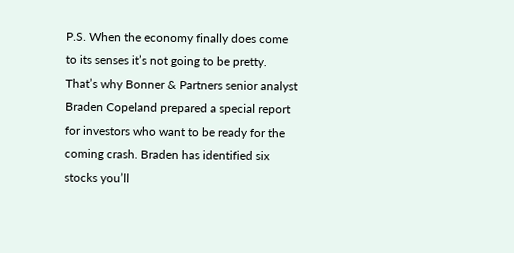P.S. When the economy finally does come to its senses it’s not going to be pretty. That’s why Bonner & Partners senior analyst Braden Copeland prepared a special report for investors who want to be ready for the coming crash. Braden has identified six stocks you’ll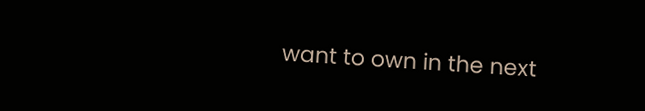want to own in the next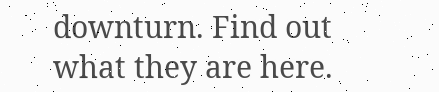downturn. Find out what they are here.